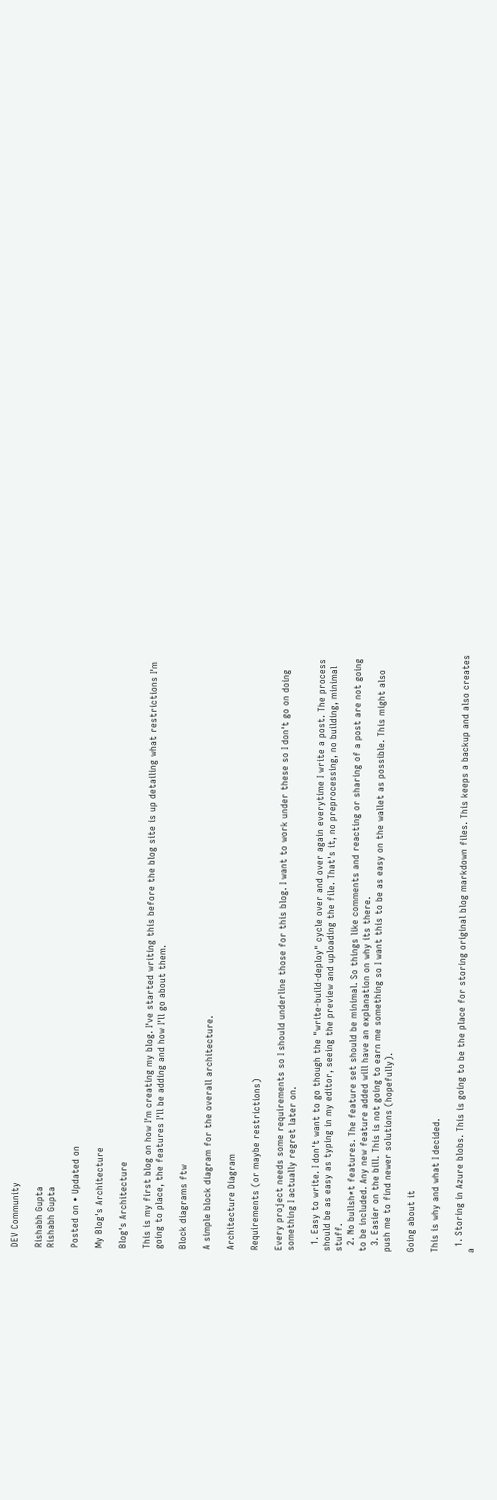DEV Community

Rishabh Gupta
Rishabh Gupta

Posted on • Updated on

My Blog's Architecture

Blog's Architecture

This is my first blog on how I'm creating my blog. I've started writing this before the blog site is up detailing what restrictions I'm going to place, the features I'll be adding and how I'll go about them.

Block diagrams ftw

A simple block diagram for the overall architecture.

Architecture Diagram

Requirements (or maybe restrictions)

Every project needs some requirements so I should underline those for this blog. I want to work under these so I don't go on doing something I actually regret later on.

  1. Easy to write. I don't want to go though the "write-build-deploy" cycle over and over again everytime I write a post. The process should be as easy as typing in my editor, seeing the preview and uploading the file. That's it, no preprocessing, no building, minimal stuff.
  2. No bullsh*t features. The feature set should be minimal. So things like comments and reacting or sharing of a post are not going to be included. Any new feature added will have an explanation on why its there.
  3. Easier on the bill. This is not going to earn me something so I want this to be as easy on the wallet as possible. This might also push me to find newer solutions (hopefully).

Going about it

This is why and what I decided.

  1. Storing in Azure blobs. This is going to be the place for storing original blog markdown files. This keeps a backup and also creates a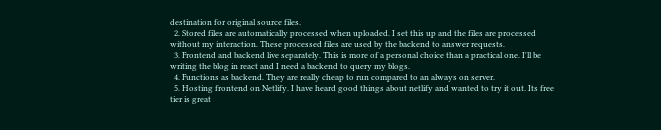destination for original source files.
  2. Stored files are automatically processed when uploaded. I set this up and the files are processed without my interaction. These processed files are used by the backend to answer requests.
  3. Frontend and backend live separately. This is more of a personal choice than a practical one. I'll be writing the blog in react and I need a backend to query my blogs.
  4. Functions as backend. They are really cheap to run compared to an always on server.
  5. Hosting frontend on Netlify. I have heard good things about netlify and wanted to try it out. Its free tier is great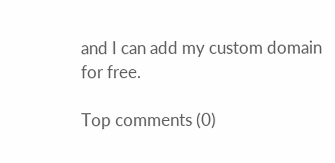and I can add my custom domain for free.

Top comments (0)